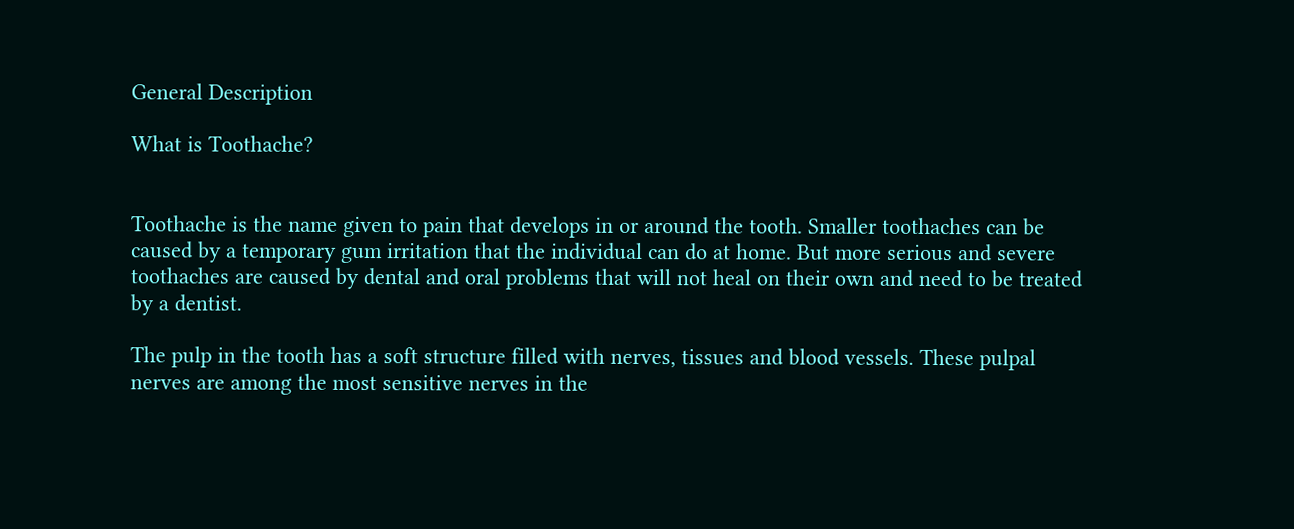General Description

What is Toothache?


Toothache is the name given to pain that develops in or around the tooth. Smaller toothaches can be caused by a temporary gum irritation that the individual can do at home. But more serious and severe toothaches are caused by dental and oral problems that will not heal on their own and need to be treated by a dentist.

The pulp in the tooth has a soft structure filled with nerves, tissues and blood vessels. These pulpal nerves are among the most sensitive nerves in the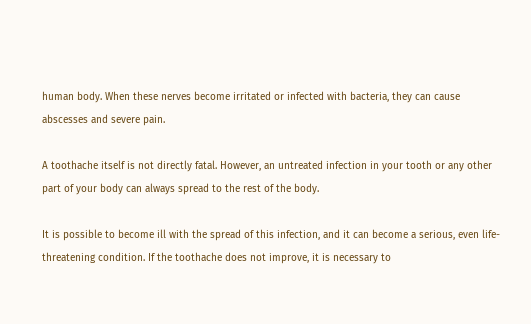human body. When these nerves become irritated or infected with bacteria, they can cause abscesses and severe pain.

A toothache itself is not directly fatal. However, an untreated infection in your tooth or any other part of your body can always spread to the rest of the body.

It is possible to become ill with the spread of this infection, and it can become a serious, even life-threatening condition. If the toothache does not improve, it is necessary to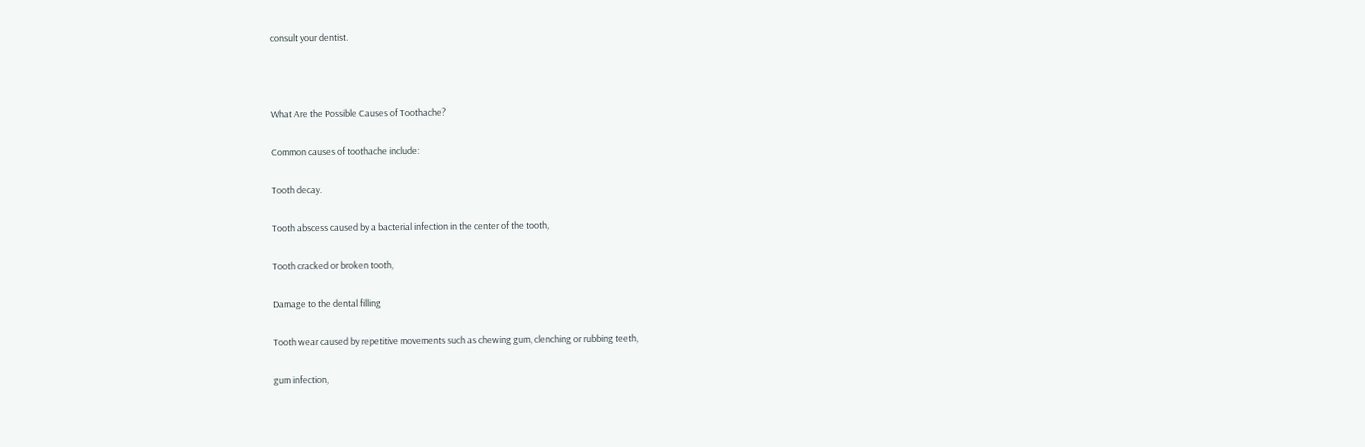consult your dentist.



What Are the Possible Causes of Toothache?

Common causes of toothache include:

Tooth decay.

Tooth abscess caused by a bacterial infection in the center of the tooth,

Tooth cracked or broken tooth,

Damage to the dental filling

Tooth wear caused by repetitive movements such as chewing gum, clenching or rubbing teeth,

gum infection,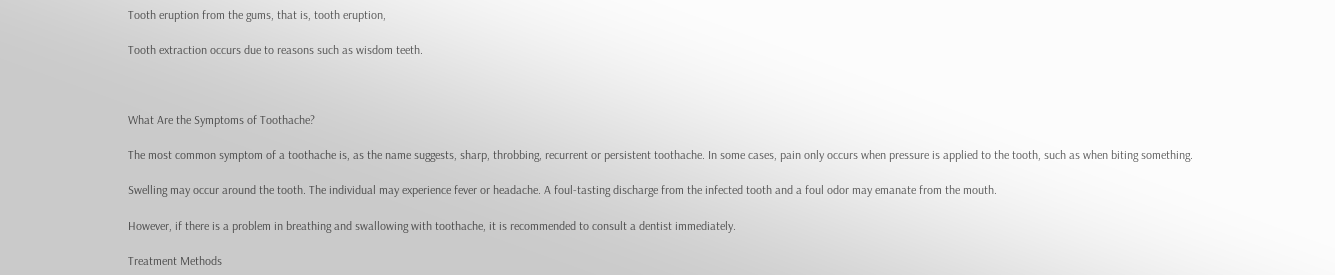Tooth eruption from the gums, that is, tooth eruption,

Tooth extraction occurs due to reasons such as wisdom teeth.



What Are the Symptoms of Toothache?

The most common symptom of a toothache is, as the name suggests, sharp, throbbing, recurrent or persistent toothache. In some cases, pain only occurs when pressure is applied to the tooth, such as when biting something.

Swelling may occur around the tooth. The individual may experience fever or headache. A foul-tasting discharge from the infected tooth and a foul odor may emanate from the mouth.

However, if there is a problem in breathing and swallowing with toothache, it is recommended to consult a dentist immediately.

Treatment Methods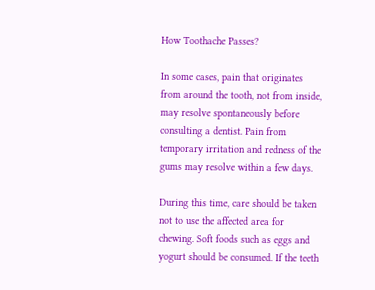How Toothache Passes?

In some cases, pain that originates from around the tooth, not from inside, may resolve spontaneously before consulting a dentist. Pain from temporary irritation and redness of the gums may resolve within a few days.

During this time, care should be taken not to use the affected area for chewing. Soft foods such as eggs and yogurt should be consumed. If the teeth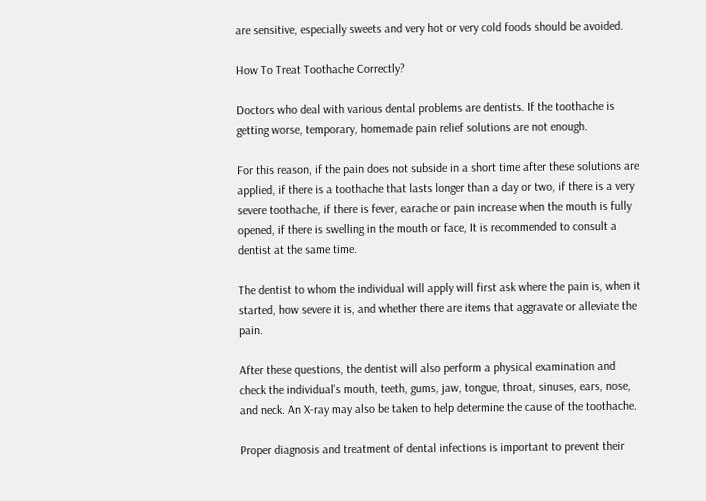are sensitive, especially sweets and very hot or very cold foods should be avoided.

How To Treat Toothache Correctly?

Doctors who deal with various dental problems are dentists. If the toothache is getting worse, temporary, homemade pain relief solutions are not enough.

For this reason, if the pain does not subside in a short time after these solutions are applied, if there is a toothache that lasts longer than a day or two, if there is a very severe toothache, if there is fever, earache or pain increase when the mouth is fully opened, if there is swelling in the mouth or face, It is recommended to consult a dentist at the same time.

The dentist to whom the individual will apply will first ask where the pain is, when it started, how severe it is, and whether there are items that aggravate or alleviate the pain.

After these questions, the dentist will also perform a physical examination and check the individual's mouth, teeth, gums, jaw, tongue, throat, sinuses, ears, nose, and neck. An X-ray may also be taken to help determine the cause of the toothache.

Proper diagnosis and treatment of dental infections is important to prevent their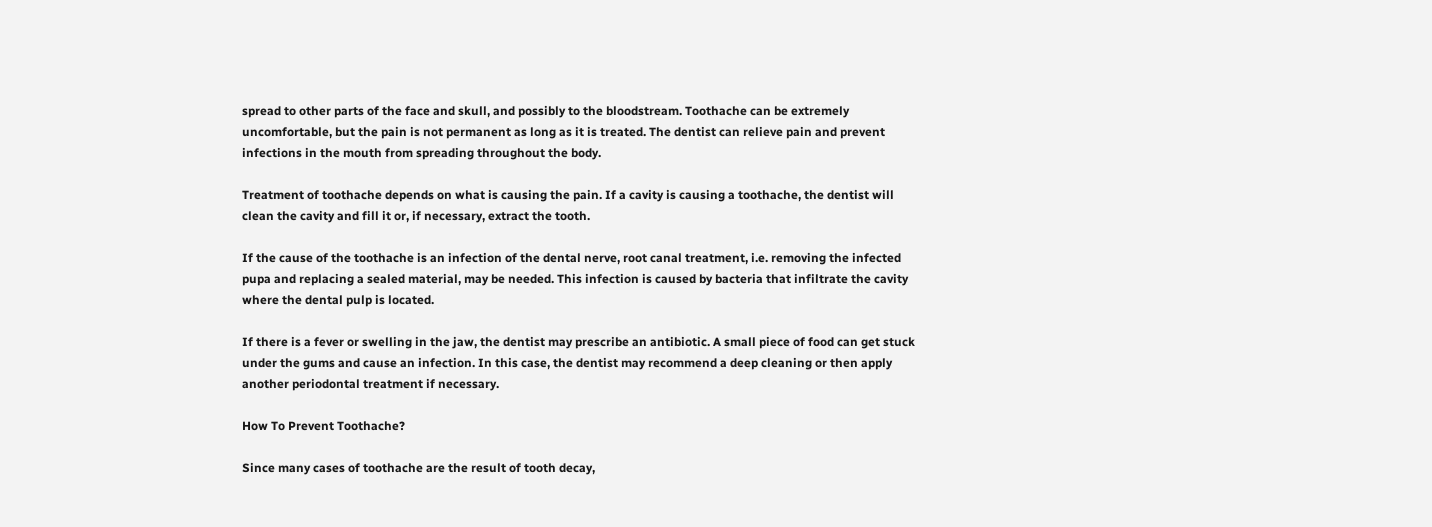spread to other parts of the face and skull, and possibly to the bloodstream. Toothache can be extremely uncomfortable, but the pain is not permanent as long as it is treated. The dentist can relieve pain and prevent infections in the mouth from spreading throughout the body.

Treatment of toothache depends on what is causing the pain. If a cavity is causing a toothache, the dentist will clean the cavity and fill it or, if necessary, extract the tooth.

If the cause of the toothache is an infection of the dental nerve, root canal treatment, i.e. removing the infected pupa and replacing a sealed material, may be needed. This infection is caused by bacteria that infiltrate the cavity where the dental pulp is located.

If there is a fever or swelling in the jaw, the dentist may prescribe an antibiotic. A small piece of food can get stuck under the gums and cause an infection. In this case, the dentist may recommend a deep cleaning or then apply another periodontal treatment if necessary.

How To Prevent Toothache?

Since many cases of toothache are the result of tooth decay,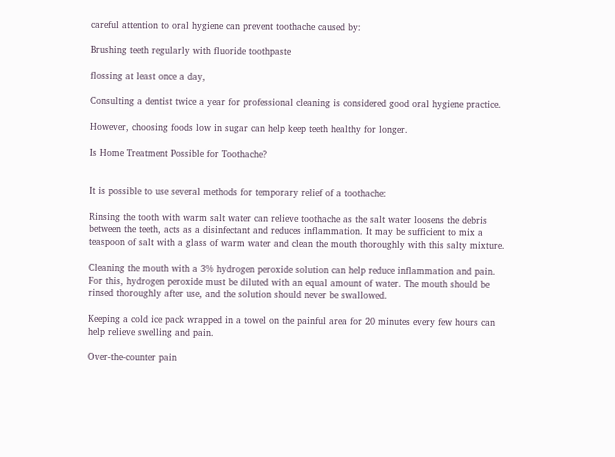careful attention to oral hygiene can prevent toothache caused by:

Brushing teeth regularly with fluoride toothpaste

flossing at least once a day,

Consulting a dentist twice a year for professional cleaning is considered good oral hygiene practice.

However, choosing foods low in sugar can help keep teeth healthy for longer.

Is Home Treatment Possible for Toothache?


It is possible to use several methods for temporary relief of a toothache:

Rinsing the tooth with warm salt water can relieve toothache as the salt water loosens the debris between the teeth, acts as a disinfectant and reduces inflammation. It may be sufficient to mix a teaspoon of salt with a glass of warm water and clean the mouth thoroughly with this salty mixture.

Cleaning the mouth with a 3% hydrogen peroxide solution can help reduce inflammation and pain. For this, hydrogen peroxide must be diluted with an equal amount of water. The mouth should be rinsed thoroughly after use, and the solution should never be swallowed.

Keeping a cold ice pack wrapped in a towel on the painful area for 20 minutes every few hours can help relieve swelling and pain.

Over-the-counter pain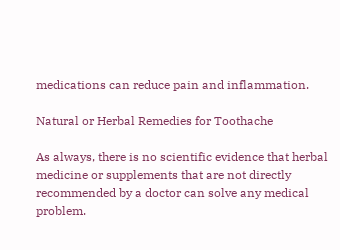medications can reduce pain and inflammation.

Natural or Herbal Remedies for Toothache

As always, there is no scientific evidence that herbal medicine or supplements that are not directly recommended by a doctor can solve any medical problem.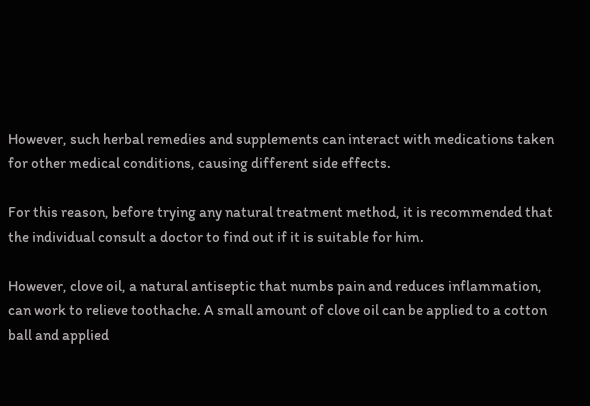However, such herbal remedies and supplements can interact with medications taken for other medical conditions, causing different side effects.

For this reason, before trying any natural treatment method, it is recommended that the individual consult a doctor to find out if it is suitable for him.

However, clove oil, a natural antiseptic that numbs pain and reduces inflammation, can work to relieve toothache. A small amount of clove oil can be applied to a cotton ball and applied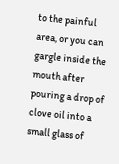to the painful area, or you can gargle inside the mouth after pouring a drop of clove oil into a small glass of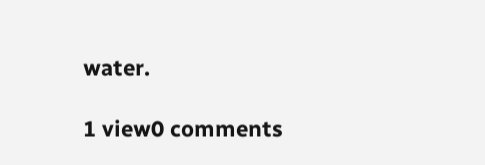water.

1 view0 comments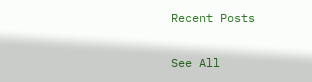Recent Posts

See All